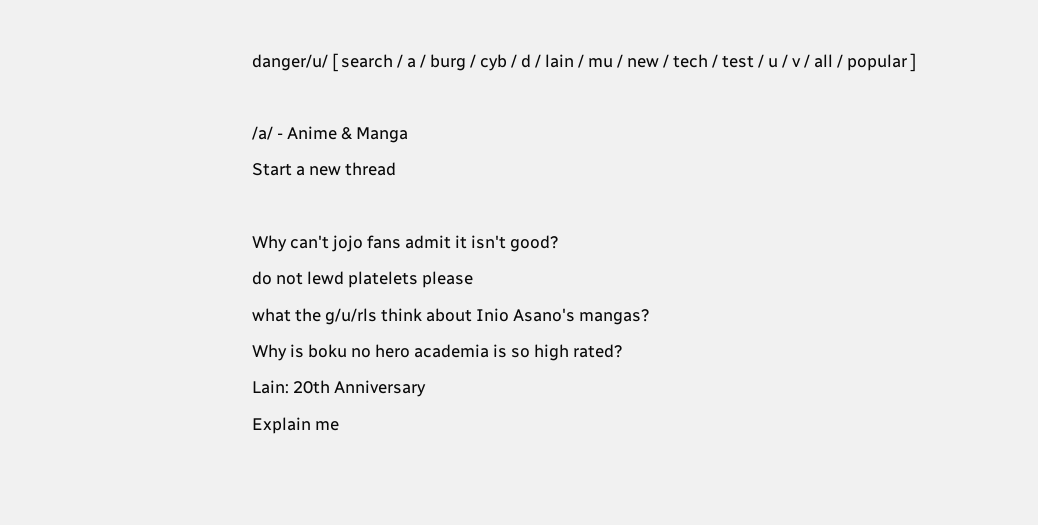danger/u/ [ search / a / burg / cyb / d / lain / mu / new / tech / test / u / v / all / popular ]

/a/ - Anime & Manga
Start a new thread

Why can't jojo fans admit it isn't good?
do not lewd platelets please
what the g/u/rls think about Inio Asano's mangas?
Why is boku no hero academia is so high rated?
Lain: 20th Anniversary
Explain me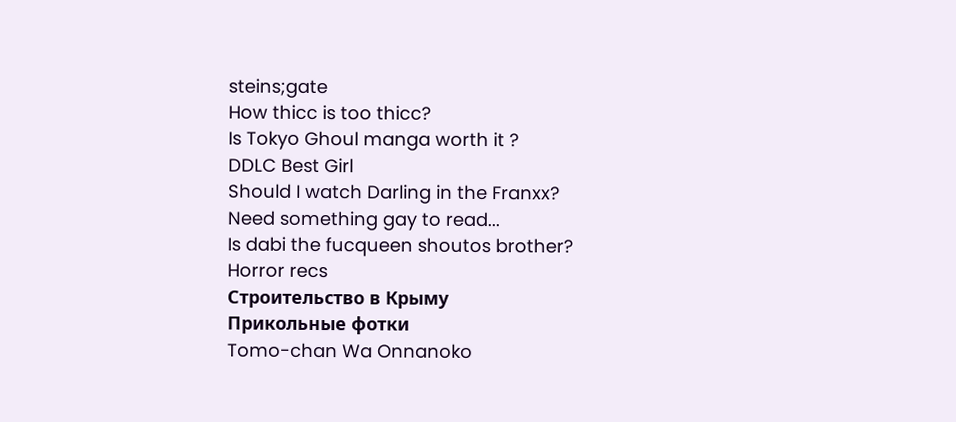steins;gate
How thicc is too thicc?
Is Tokyo Ghoul manga worth it ?
DDLC Best Girl
Should I watch Darling in the Franxx?
Need something gay to read...
Is dabi the fucqueen shoutos brother?
Horror recs
Строительство в Крыму
Прикольные фотки
Tomo-chan Wa Onnanoko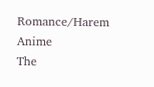Romance/Harem Anime
The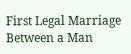First Legal Marriage Between a Man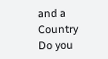and a Country
Do you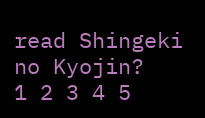read Shingeki no Kyojin?
1 2 3 4 5